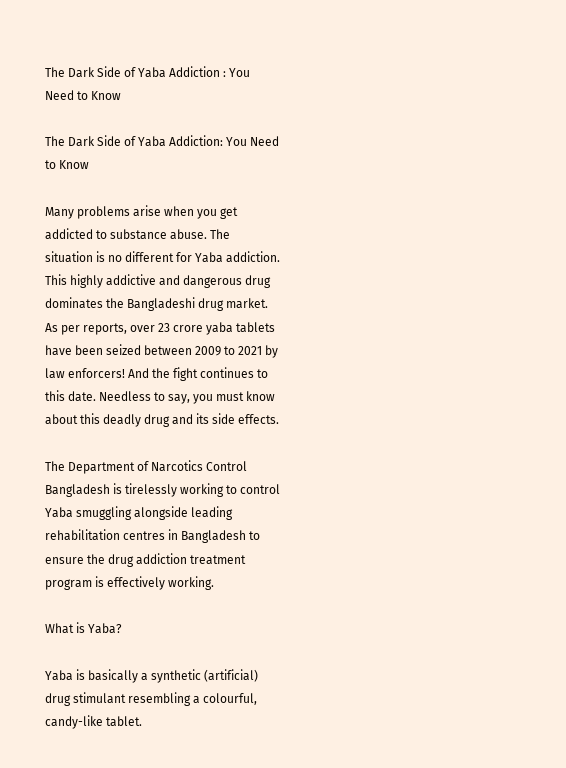The Dark Side of Yaba Addiction : You Need to Know

The Dark Side of Yaba Addiction: You Need to Know

Many problems arise when you get addicted to substance abuse. The situation is no different for Yaba addiction. This highly addictive and dangerous drug dominates the Bangladeshi drug market. As per reports, over 23 crore yaba tablets have been seized between 2009 to 2021 by law enforcers! And the fight continues to this date. Needless to say, you must know about this deadly drug and its side effects.

The Department of Narcotics Control Bangladesh is tirelessly working to control Yaba smuggling alongside leading rehabilitation centres in Bangladesh to ensure the drug addiction treatment program is effectively working.

What is Yaba?

Yaba is basically a synthetic (artificial) drug stimulant resembling a colourful, candy-like tablet.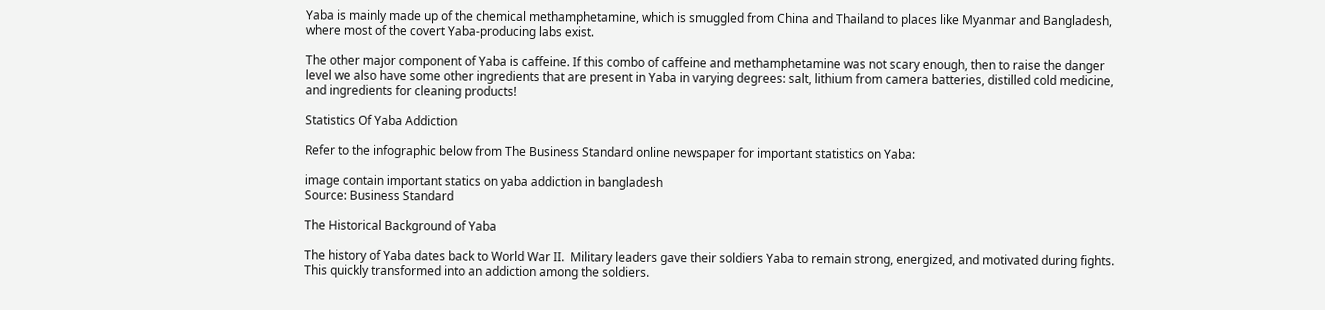Yaba is mainly made up of the chemical methamphetamine, which is smuggled from China and Thailand to places like Myanmar and Bangladesh, where most of the covert Yaba-producing labs exist.

The other major component of Yaba is caffeine. If this combo of caffeine and methamphetamine was not scary enough, then to raise the danger level we also have some other ingredients that are present in Yaba in varying degrees: salt, lithium from camera batteries, distilled cold medicine, and ingredients for cleaning products!

Statistics Of Yaba Addiction

Refer to the infographic below from The Business Standard online newspaper for important statistics on Yaba:

image contain important statics on yaba addiction in bangladesh
Source: Business Standard

The Historical Background of Yaba

The history of Yaba dates back to World War II.  Military leaders gave their soldiers Yaba to remain strong, energized, and motivated during fights. This quickly transformed into an addiction among the soldiers.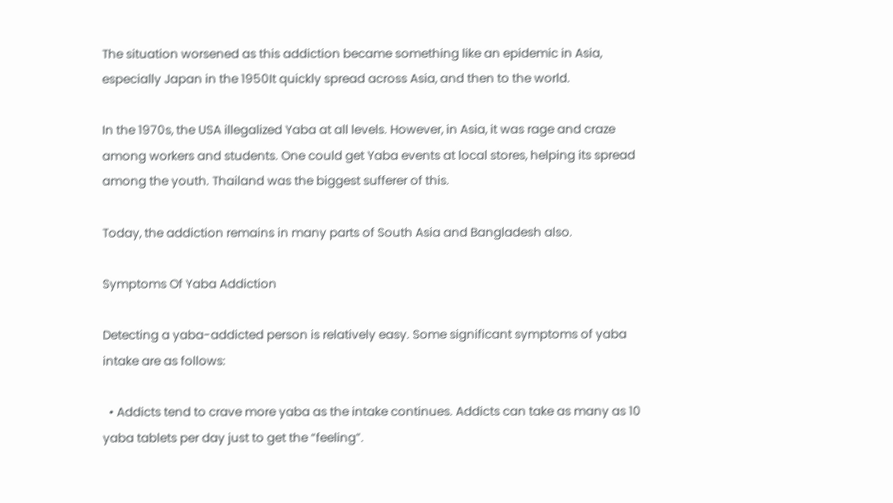The situation worsened as this addiction became something like an epidemic in Asia, especially Japan in the 1950It quickly spread across Asia, and then to the world.

In the 1970s, the USA illegalized Yaba at all levels. However, in Asia, it was rage and craze among workers and students. One could get Yaba events at local stores, helping its spread among the youth. Thailand was the biggest sufferer of this.

Today, the addiction remains in many parts of South Asia and Bangladesh also.

Symptoms Of Yaba Addiction

Detecting a yaba-addicted person is relatively easy. Some significant symptoms of yaba intake are as follows:

  • Addicts tend to crave more yaba as the intake continues. Addicts can take as many as 10 yaba tablets per day just to get the “feeling”.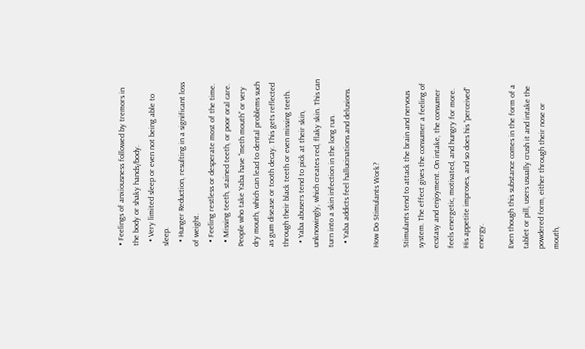• Feelings of anxiousness followed by tremors in the body or shaky hands/body.
  • Very limited sleep or even not being able to sleep.
  • Hunger Reduction, resulting in a significant loss of weight.
  • Feeling restless or desperate most of the time.
  • Missing teeth, stained teeth, or poor oral care. People who take Yaba have “meth mouth” or very dry mouth, which can lead to dental problems such as gum disease or tooth decay. This gets reflected through their black teeth or even missing teeth.
  • Yaba abusers tend to pick at their skin, unknowingly, which creates red, flaky skin. This can turn into a skin infection in the long run.
  • Yaba addicts feel hallucinations and delusions.

How Do Stimulants Work?

Stimulants tend to attack the brain and nervous system. The effect gives the consumer a feeling of ecstasy and enjoyment. On intake, the consumer feels energetic, motivated, and hungry for more. His appetite improves, and so does his “perceived” energy.

Even though this substance comes in the form of a tablet or pill, users usually crush it and intake the powdered form, either through their nose or mouth,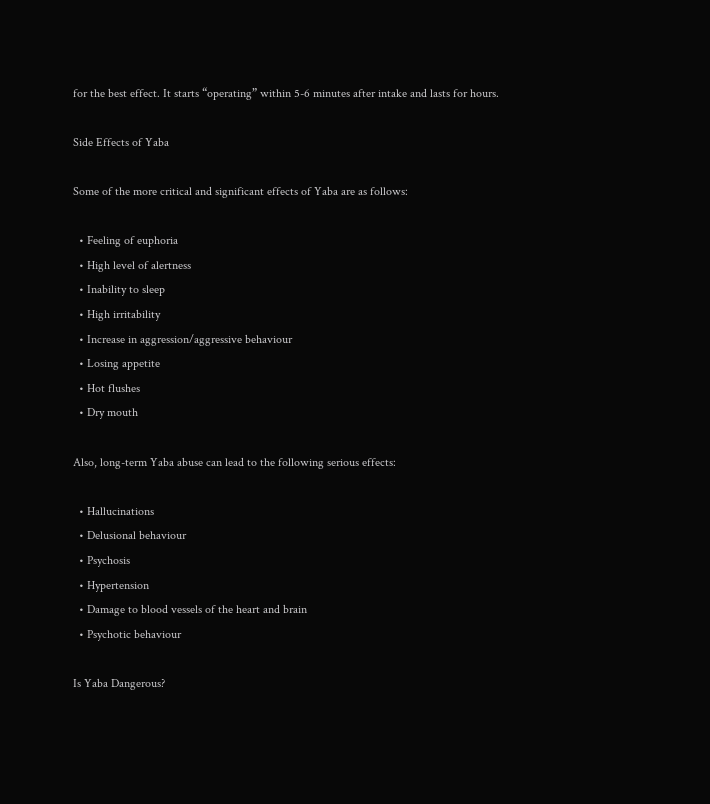for the best effect. It starts “operating” within 5-6 minutes after intake and lasts for hours.

Side Effects of Yaba

Some of the more critical and significant effects of Yaba are as follows:

  • Feeling of euphoria
  • High level of alertness
  • Inability to sleep
  • High irritability
  • Increase in aggression/aggressive behaviour
  • Losing appetite
  • Hot flushes
  • Dry mouth

Also, long-term Yaba abuse can lead to the following serious effects:

  • Hallucinations
  • Delusional behaviour
  • Psychosis
  • Hypertension
  • Damage to blood vessels of the heart and brain
  • Psychotic behaviour

Is Yaba Dangerous?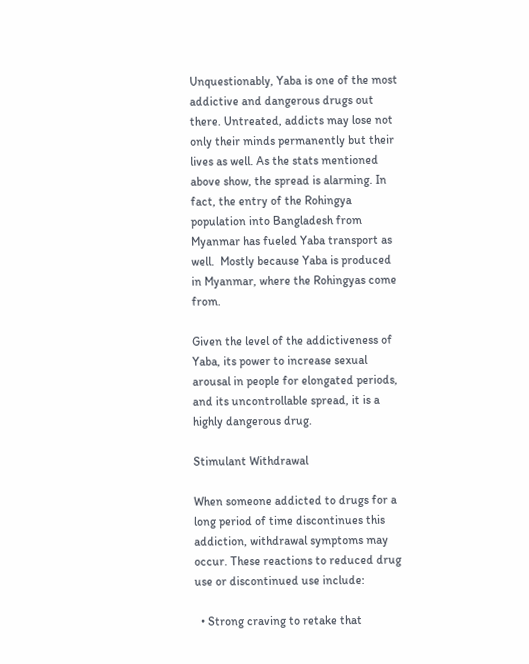Unquestionably, Yaba is one of the most addictive and dangerous drugs out there. Untreated, addicts may lose not only their minds permanently but their lives as well. As the stats mentioned above show, the spread is alarming. In fact, the entry of the Rohingya population into Bangladesh from Myanmar has fueled Yaba transport as well.  Mostly because Yaba is produced in Myanmar, where the Rohingyas come from.

Given the level of the addictiveness of Yaba, its power to increase sexual arousal in people for elongated periods, and its uncontrollable spread, it is a highly dangerous drug.

Stimulant Withdrawal

When someone addicted to drugs for a long period of time discontinues this addiction, withdrawal symptoms may occur. These reactions to reduced drug use or discontinued use include:

  • Strong craving to retake that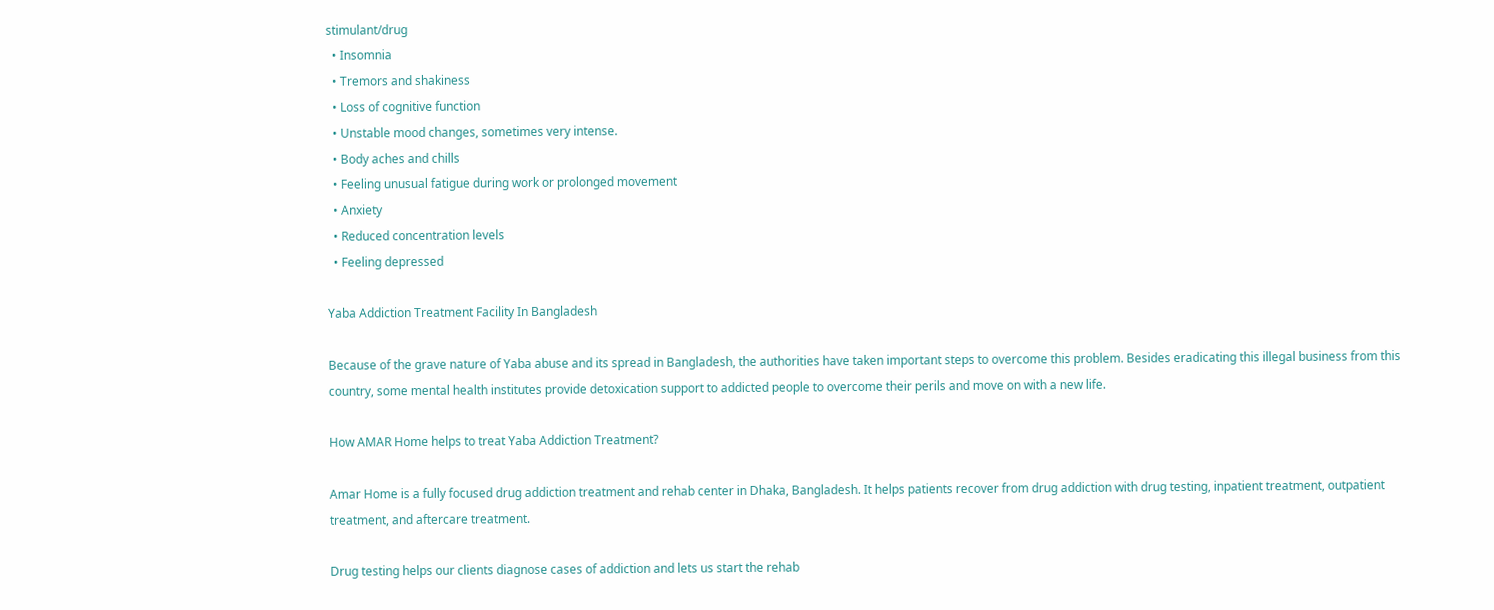stimulant/drug
  • Insomnia
  • Tremors and shakiness
  • Loss of cognitive function
  • Unstable mood changes, sometimes very intense.
  • Body aches and chills
  • Feeling unusual fatigue during work or prolonged movement
  • Anxiety
  • Reduced concentration levels
  • Feeling depressed

Yaba Addiction Treatment Facility In Bangladesh

Because of the grave nature of Yaba abuse and its spread in Bangladesh, the authorities have taken important steps to overcome this problem. Besides eradicating this illegal business from this country, some mental health institutes provide detoxication support to addicted people to overcome their perils and move on with a new life.

How AMAR Home helps to treat Yaba Addiction Treatment?

Amar Home is a fully focused drug addiction treatment and rehab center in Dhaka, Bangladesh. It helps patients recover from drug addiction with drug testing, inpatient treatment, outpatient treatment, and aftercare treatment.

Drug testing helps our clients diagnose cases of addiction and lets us start the rehab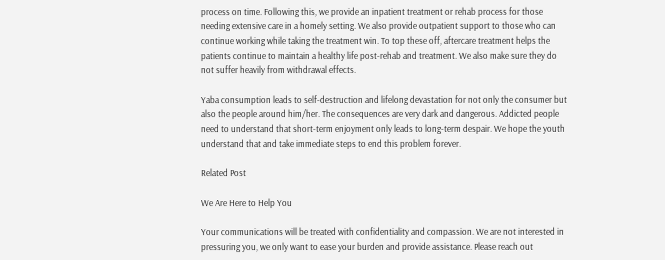process on time. Following this, we provide an inpatient treatment or rehab process for those needing extensive care in a homely setting. We also provide outpatient support to those who can continue working while taking the treatment win. To top these off, aftercare treatment helps the patients continue to maintain a healthy life post-rehab and treatment. We also make sure they do not suffer heavily from withdrawal effects.

Yaba consumption leads to self-destruction and lifelong devastation for not only the consumer but also the people around him/her. The consequences are very dark and dangerous. Addicted people need to understand that short-term enjoyment only leads to long-term despair. We hope the youth understand that and take immediate steps to end this problem forever.

Related Post

We Are Here to Help You

Your communications will be treated with confidentiality and compassion. We are not interested in pressuring you, we only want to ease your burden and provide assistance. Please reach out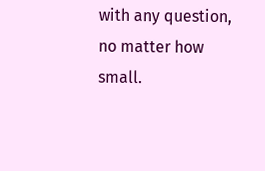with any question, no matter how small.